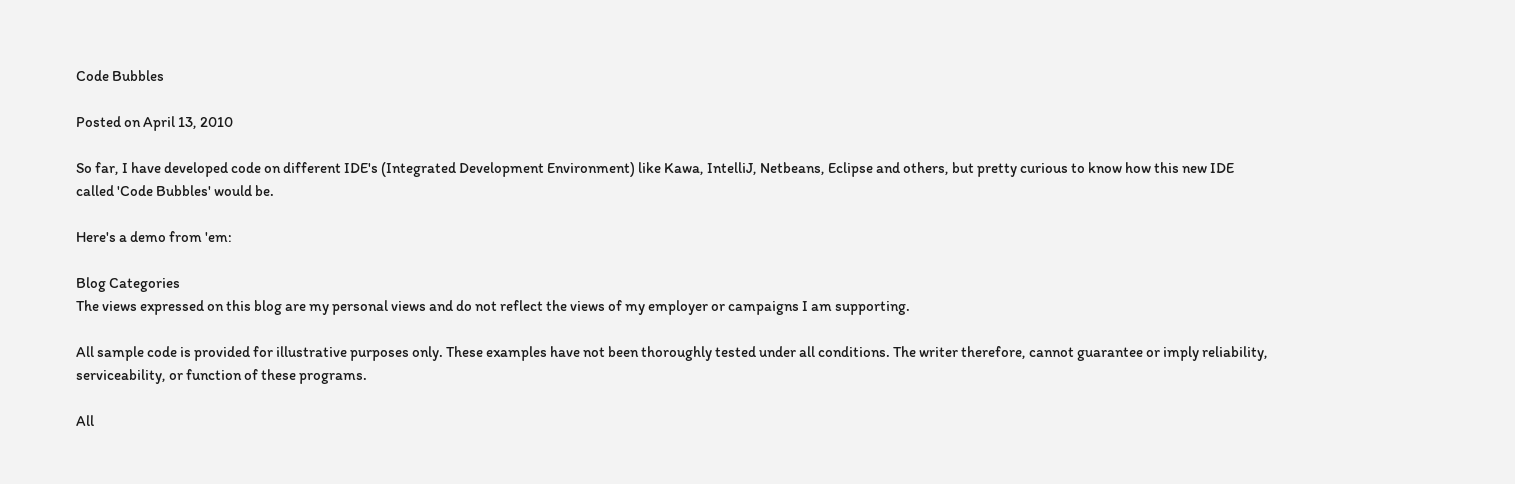Code Bubbles

Posted on April 13, 2010

So far, I have developed code on different IDE's (Integrated Development Environment) like Kawa, IntelliJ, Netbeans, Eclipse and others, but pretty curious to know how this new IDE called 'Code Bubbles' would be.

Here's a demo from 'em:

Blog Categories
The views expressed on this blog are my personal views and do not reflect the views of my employer or campaigns I am supporting.

All sample code is provided for illustrative purposes only. These examples have not been thoroughly tested under all conditions. The writer therefore, cannot guarantee or imply reliability, serviceability, or function of these programs.

All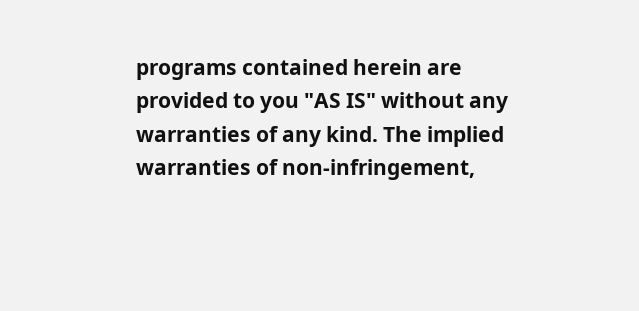programs contained herein are provided to you "AS IS" without any warranties of any kind. The implied warranties of non-infringement,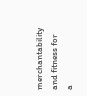merchantability and fitness for a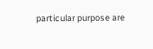particular purpose are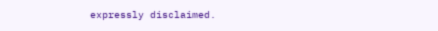expressly disclaimed.